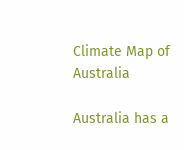Climate Map of Australia

Australia has a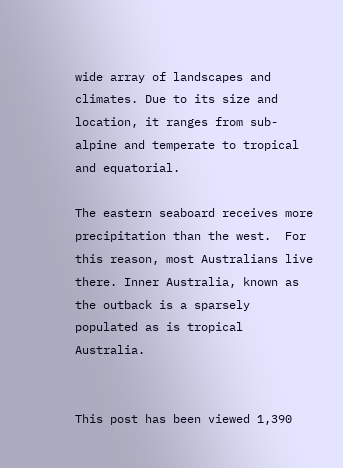wide array of landscapes and climates. Due to its size and location, it ranges from sub-alpine and temperate to tropical and equatorial.

The eastern seaboard receives more precipitation than the west.  For this reason, most Australians live there. Inner Australia, known as the outback is a sparsely populated as is tropical Australia.


This post has been viewed 1,390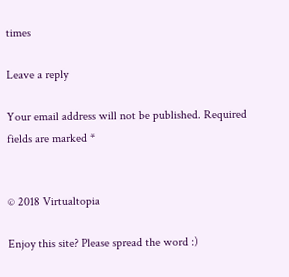times

Leave a reply

Your email address will not be published. Required fields are marked *


© 2018 Virtualtopia

Enjoy this site? Please spread the word :)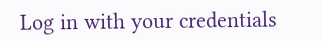Log in with your credentials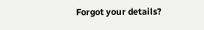Forgot your details?